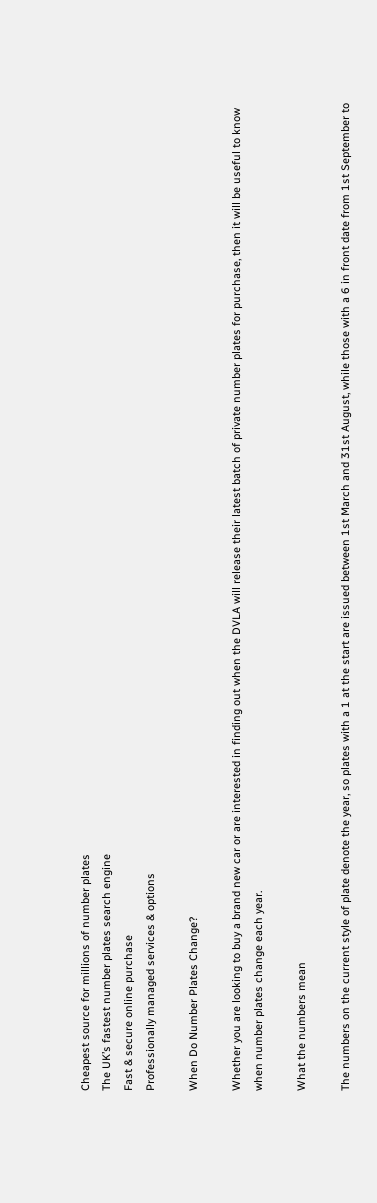Cheapest source for millions of number plates
The UK’s fastest number plates search engine
Fast & secure online purchase
Professionally managed services & options

When Do Number Plates Change?

Whether you are looking to buy a brand new car or are interested in finding out when the DVLA will release their latest batch of private number plates for purchase, then it will be useful to know when number plates change each year.

What the numbers mean

The numbers on the current style of plate denote the year, so plates with a 1 at the start are issued between 1st March and 31st August, while those with a 6 in front date from 1st September to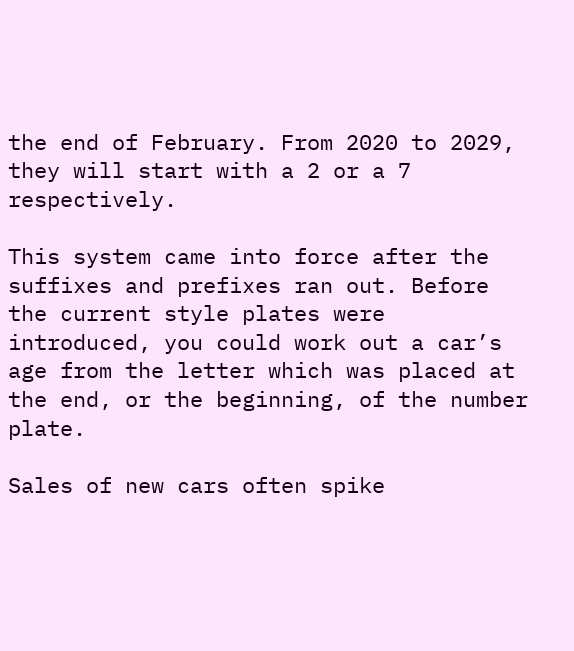the end of February. From 2020 to 2029, they will start with a 2 or a 7 respectively.

This system came into force after the suffixes and prefixes ran out. Before the current style plates were introduced, you could work out a car’s age from the letter which was placed at the end, or the beginning, of the number plate.

Sales of new cars often spike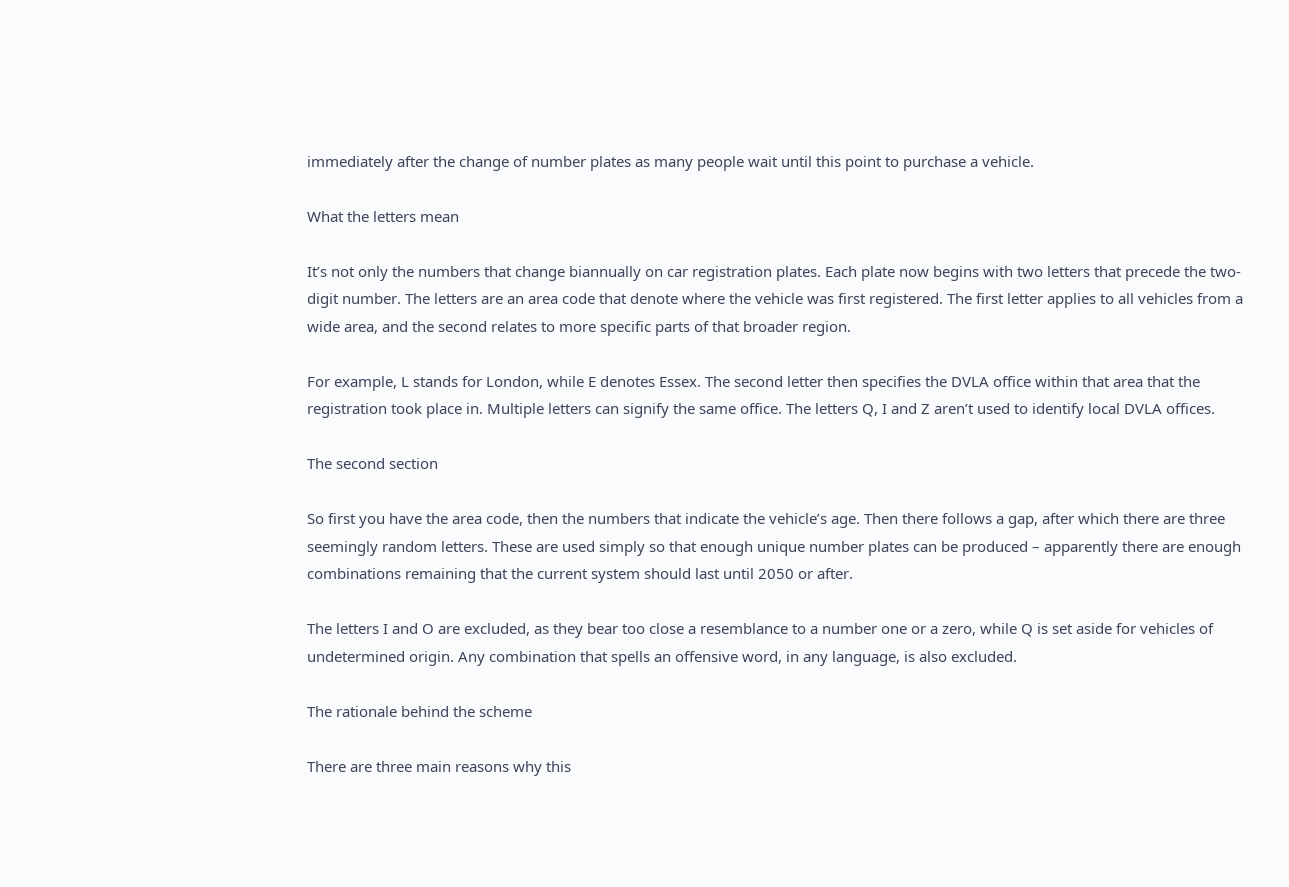immediately after the change of number plates as many people wait until this point to purchase a vehicle.

What the letters mean

It’s not only the numbers that change biannually on car registration plates. Each plate now begins with two letters that precede the two-digit number. The letters are an area code that denote where the vehicle was first registered. The first letter applies to all vehicles from a wide area, and the second relates to more specific parts of that broader region.

For example, L stands for London, while E denotes Essex. The second letter then specifies the DVLA office within that area that the registration took place in. Multiple letters can signify the same office. The letters Q, I and Z aren’t used to identify local DVLA offices.

The second section

So first you have the area code, then the numbers that indicate the vehicle’s age. Then there follows a gap, after which there are three seemingly random letters. These are used simply so that enough unique number plates can be produced – apparently there are enough combinations remaining that the current system should last until 2050 or after.

The letters I and O are excluded, as they bear too close a resemblance to a number one or a zero, while Q is set aside for vehicles of undetermined origin. Any combination that spells an offensive word, in any language, is also excluded.

The rationale behind the scheme

There are three main reasons why this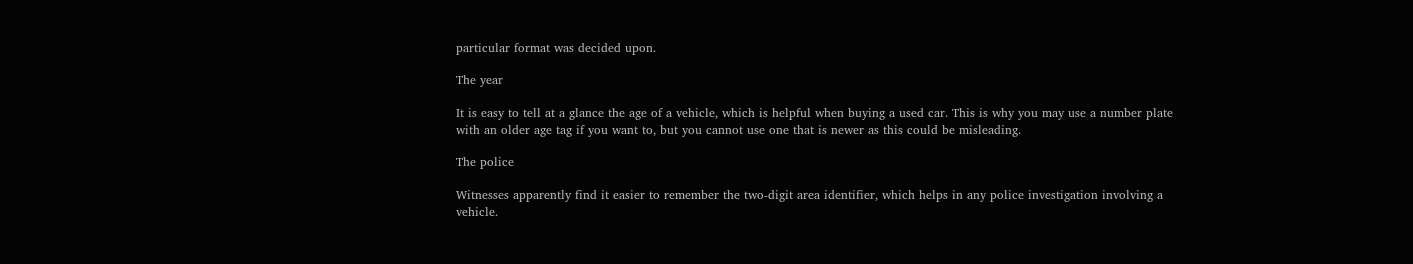particular format was decided upon.

The year

It is easy to tell at a glance the age of a vehicle, which is helpful when buying a used car. This is why you may use a number plate with an older age tag if you want to, but you cannot use one that is newer as this could be misleading.

The police

Witnesses apparently find it easier to remember the two-digit area identifier, which helps in any police investigation involving a vehicle.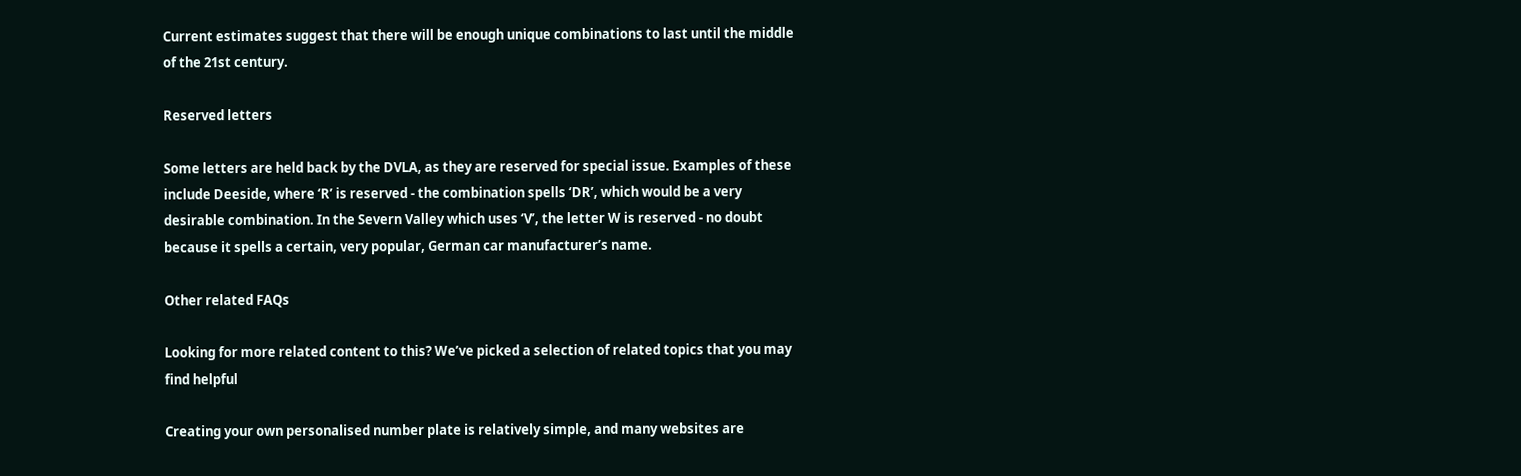Current estimates suggest that there will be enough unique combinations to last until the middle of the 21st century.

Reserved letters

Some letters are held back by the DVLA, as they are reserved for special issue. Examples of these include Deeside, where ‘R’ is reserved - the combination spells ‘DR’, which would be a very desirable combination. In the Severn Valley which uses ‘V’, the letter W is reserved - no doubt because it spells a certain, very popular, German car manufacturer’s name.

Other related FAQs

Looking for more related content to this? We’ve picked a selection of related topics that you may find helpful

Creating your own personalised number plate is relatively simple, and many websites are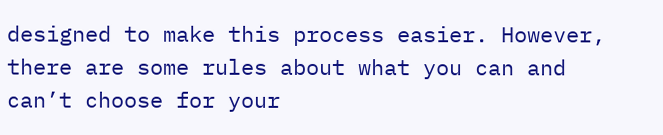designed to make this process easier. However, there are some rules about what you can and can’t choose for your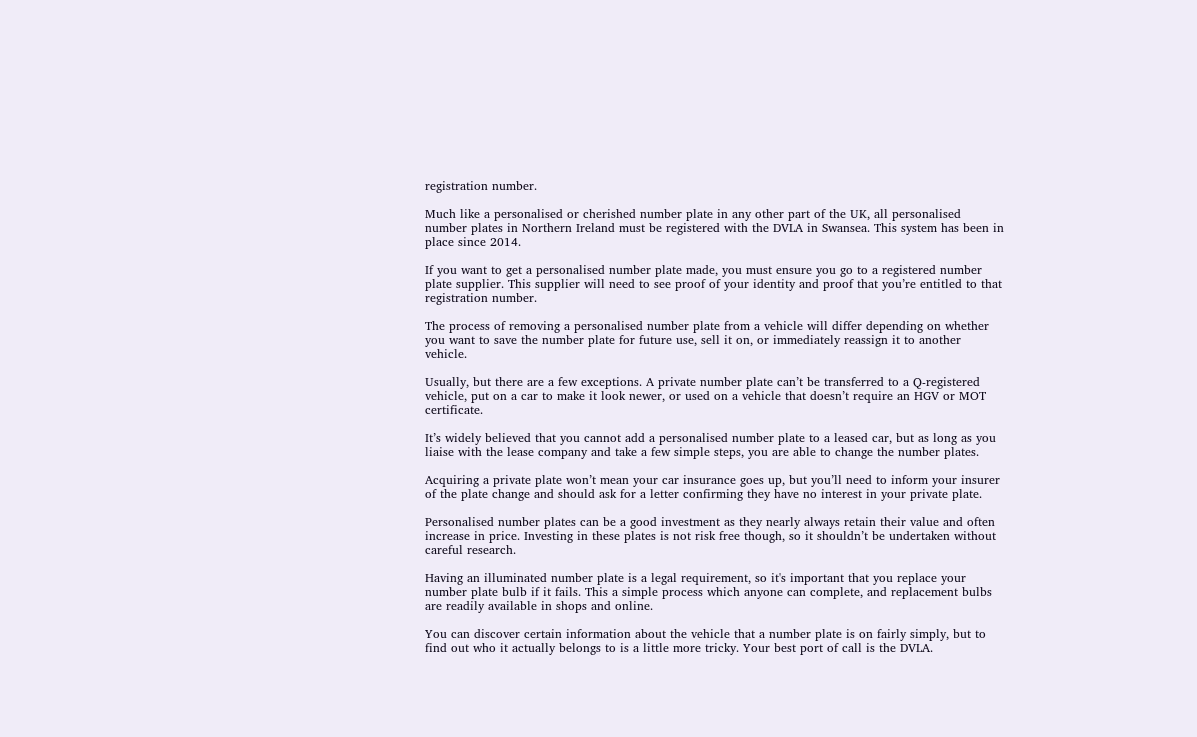registration number.

Much like a personalised or cherished number plate in any other part of the UK, all personalised number plates in Northern Ireland must be registered with the DVLA in Swansea. This system has been in place since 2014.

If you want to get a personalised number plate made, you must ensure you go to a registered number plate supplier. This supplier will need to see proof of your identity and proof that you’re entitled to that registration number.

The process of removing a personalised number plate from a vehicle will differ depending on whether you want to save the number plate for future use, sell it on, or immediately reassign it to another vehicle.

Usually, but there are a few exceptions. A private number plate can’t be transferred to a Q-registered vehicle, put on a car to make it look newer, or used on a vehicle that doesn’t require an HGV or MOT certificate.

It’s widely believed that you cannot add a personalised number plate to a leased car, but as long as you liaise with the lease company and take a few simple steps, you are able to change the number plates.

Acquiring a private plate won’t mean your car insurance goes up, but you’ll need to inform your insurer of the plate change and should ask for a letter confirming they have no interest in your private plate.

Personalised number plates can be a good investment as they nearly always retain their value and often increase in price. Investing in these plates is not risk free though, so it shouldn’t be undertaken without careful research.

Having an illuminated number plate is a legal requirement, so it's important that you replace your number plate bulb if it fails. This a simple process which anyone can complete, and replacement bulbs are readily available in shops and online.

You can discover certain information about the vehicle that a number plate is on fairly simply, but to find out who it actually belongs to is a little more tricky. Your best port of call is the DVLA.